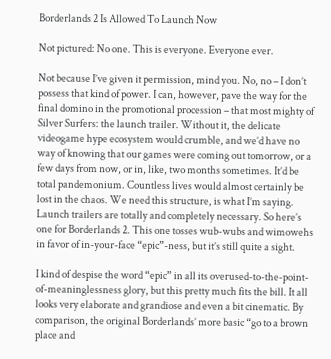Borderlands 2 Is Allowed To Launch Now

Not pictured: No one. This is everyone. Everyone ever.

Not because I’ve given it permission, mind you. No, no – I don’t possess that kind of power. I can, however, pave the way for the final domino in the promotional procession – that most mighty of Silver Surfers: the launch trailer. Without it, the delicate videogame hype ecosystem would crumble, and we’d have no way of knowing that our games were coming out tomorrow, or a few days from now, or in, like, two months sometimes. It’d be total pandemonium. Countless lives would almost certainly be lost in the chaos. We need this structure, is what I’m saying. Launch trailers are totally and completely necessary. So here’s one for Borderlands 2. This one tosses wub-wubs and wimowehs in favor of in-your-face “epic”-ness, but it’s still quite a sight.

I kind of despise the word “epic” in all its overused-to-the-point-of-meaninglessness glory, but this pretty much fits the bill. It all looks very elaborate and grandiose and even a bit cinematic. By comparison, the original Borderlands’ more basic “go to a brown place and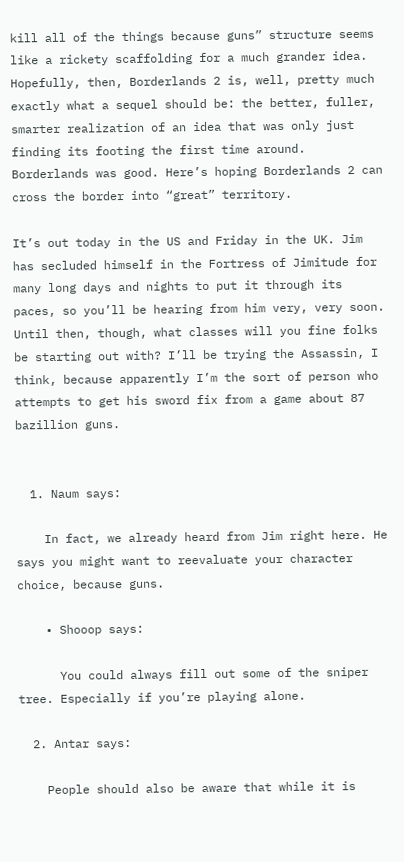kill all of the things because guns” structure seems like a rickety scaffolding for a much grander idea. Hopefully, then, Borderlands 2 is, well, pretty much exactly what a sequel should be: the better, fuller, smarter realization of an idea that was only just finding its footing the first time around. Borderlands was good. Here’s hoping Borderlands 2 can cross the border into “great” territory.

It’s out today in the US and Friday in the UK. Jim has secluded himself in the Fortress of Jimitude for many long days and nights to put it through its paces, so you’ll be hearing from him very, very soon. Until then, though, what classes will you fine folks be starting out with? I’ll be trying the Assassin, I think, because apparently I’m the sort of person who attempts to get his sword fix from a game about 87 bazillion guns.


  1. Naum says:

    In fact, we already heard from Jim right here. He says you might want to reevaluate your character choice, because guns.

    • Shooop says:

      You could always fill out some of the sniper tree. Especially if you’re playing alone.

  2. Antar says:

    People should also be aware that while it is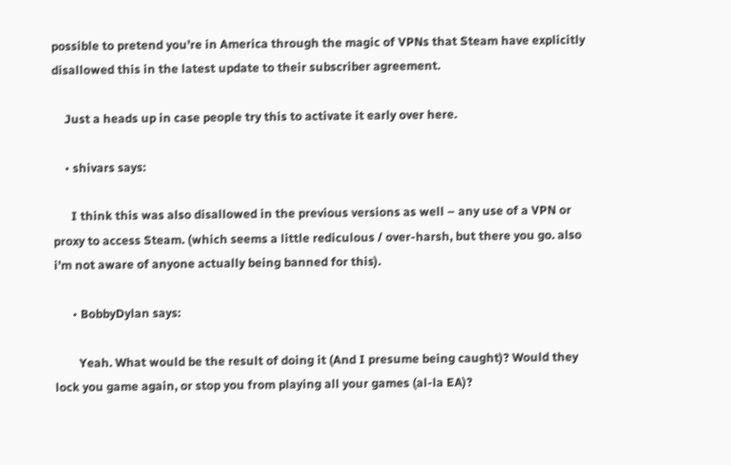possible to pretend you’re in America through the magic of VPNs that Steam have explicitly disallowed this in the latest update to their subscriber agreement.

    Just a heads up in case people try this to activate it early over here.

    • shivars says:

      I think this was also disallowed in the previous versions as well – any use of a VPN or proxy to access Steam. (which seems a little rediculous / over-harsh, but there you go. also i’m not aware of anyone actually being banned for this).

      • BobbyDylan says:

        Yeah. What would be the result of doing it (And I presume being caught)? Would they lock you game again, or stop you from playing all your games (al-la EA)?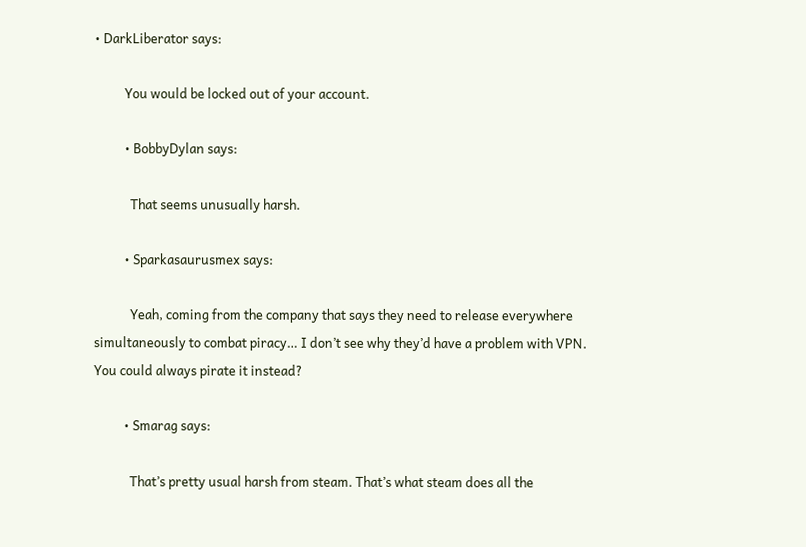• DarkLiberator says:

          You would be locked out of your account.

          • BobbyDylan says:

            That seems unusually harsh.

          • Sparkasaurusmex says:

            Yeah, coming from the company that says they need to release everywhere simultaneously to combat piracy… I don’t see why they’d have a problem with VPN. You could always pirate it instead?

          • Smarag says:

            That’s pretty usual harsh from steam. That’s what steam does all the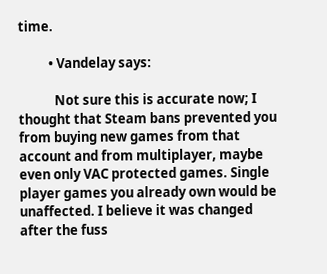time.

          • Vandelay says:

            Not sure this is accurate now; I thought that Steam bans prevented you from buying new games from that account and from multiplayer, maybe even only VAC protected games. Single player games you already own would be unaffected. I believe it was changed after the fuss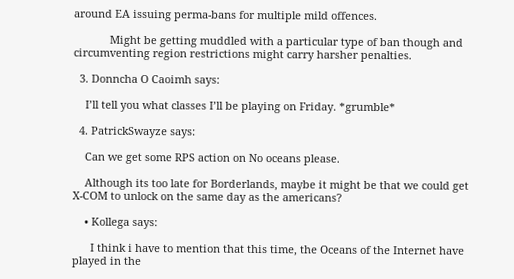around EA issuing perma-bans for multiple mild offences.

            Might be getting muddled with a particular type of ban though and circumventing region restrictions might carry harsher penalties.

  3. Donncha O Caoimh says:

    I’ll tell you what classes I’ll be playing on Friday. *grumble*

  4. PatrickSwayze says:

    Can we get some RPS action on No oceans please.

    Although its too late for Borderlands, maybe it might be that we could get X-COM to unlock on the same day as the americans?

    • Kollega says:

      I think i have to mention that this time, the Oceans of the Internet have played in the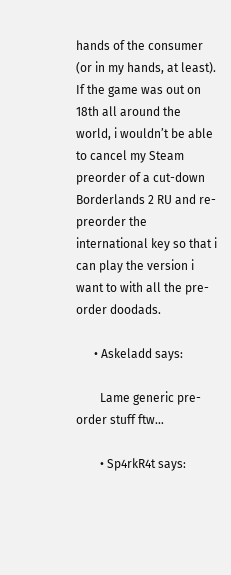hands of the consumer (or in my hands, at least). If the game was out on 18th all around the world, i wouldn’t be able to cancel my Steam preorder of a cut-down Borderlands 2 RU and re-preorder the international key so that i can play the version i want to with all the pre-order doodads.

      • Askeladd says:

        Lame generic pre-order stuff ftw…

        • Sp4rkR4t says: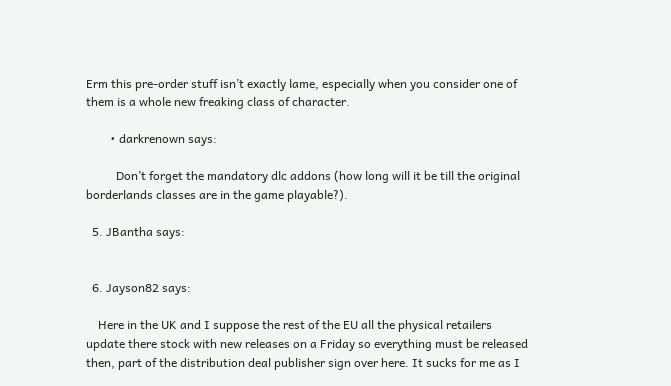Erm this pre-order stuff isn’t exactly lame, especially when you consider one of them is a whole new freaking class of character.

        • darkrenown says:

          Don’t forget the mandatory dlc addons (how long will it be till the original borderlands classes are in the game playable?).

  5. JBantha says:


  6. Jayson82 says:

    Here in the UK and I suppose the rest of the EU all the physical retailers update there stock with new releases on a Friday so everything must be released then, part of the distribution deal publisher sign over here. It sucks for me as I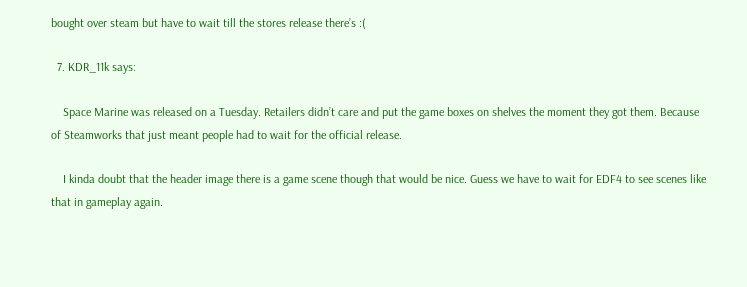bought over steam but have to wait till the stores release there’s :(

  7. KDR_11k says:

    Space Marine was released on a Tuesday. Retailers didn’t care and put the game boxes on shelves the moment they got them. Because of Steamworks that just meant people had to wait for the official release.

    I kinda doubt that the header image there is a game scene though that would be nice. Guess we have to wait for EDF4 to see scenes like that in gameplay again.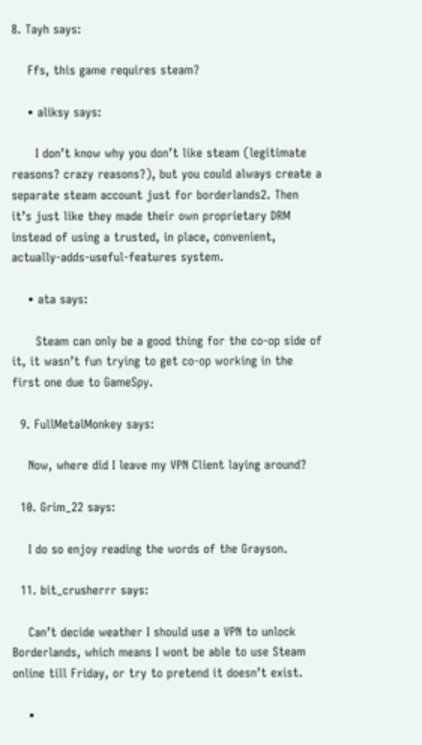8. Tayh says:

    Ffs, this game requires steam?

    • aliksy says:

      I don’t know why you don’t like steam (legitimate reasons? crazy reasons?), but you could always create a separate steam account just for borderlands2. Then it’s just like they made their own proprietary DRM instead of using a trusted, in place, convenient, actually-adds-useful-features system.

    • ata says:

      Steam can only be a good thing for the co-op side of it, it wasn’t fun trying to get co-op working in the first one due to GameSpy.

  9. FullMetalMonkey says:

    Now, where did I leave my VPN Client laying around?

  10. Grim_22 says:

    I do so enjoy reading the words of the Grayson.

  11. bit_crusherrr says:

    Can’t decide weather I should use a VPN to unlock Borderlands, which means I wont be able to use Steam online till Friday, or try to pretend it doesn’t exist.

    •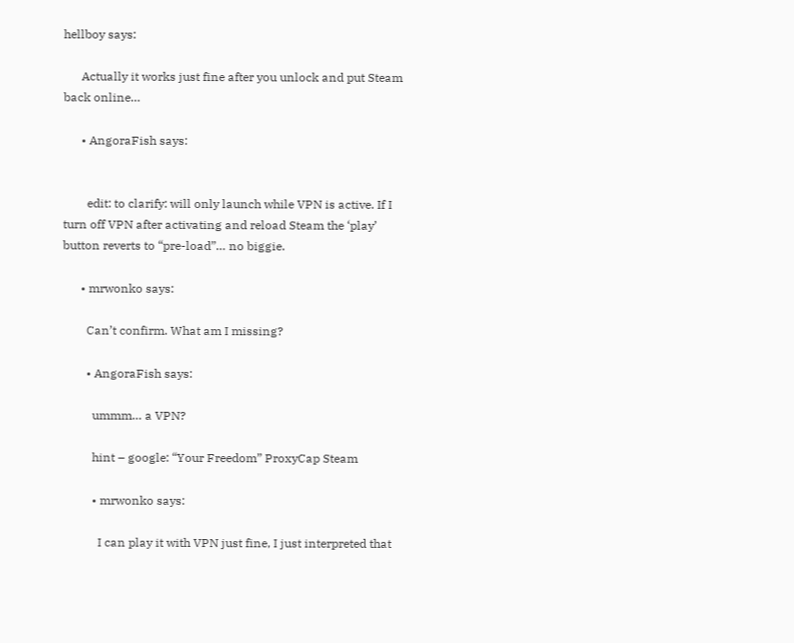hellboy says:

      Actually it works just fine after you unlock and put Steam back online…

      • AngoraFish says:


        edit: to clarify: will only launch while VPN is active. If I turn off VPN after activating and reload Steam the ‘play’ button reverts to “pre-load”… no biggie.

      • mrwonko says:

        Can’t confirm. What am I missing?

        • AngoraFish says:

          ummm… a VPN?

          hint – google: “Your Freedom” ProxyCap Steam

          • mrwonko says:

            I can play it with VPN just fine, I just interpreted that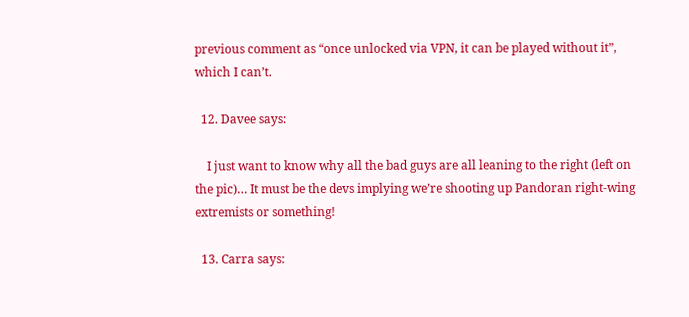previous comment as “once unlocked via VPN, it can be played without it”, which I can’t.

  12. Davee says:

    I just want to know why all the bad guys are all leaning to the right (left on the pic)… It must be the devs implying we’re shooting up Pandoran right-wing extremists or something!

  13. Carra says: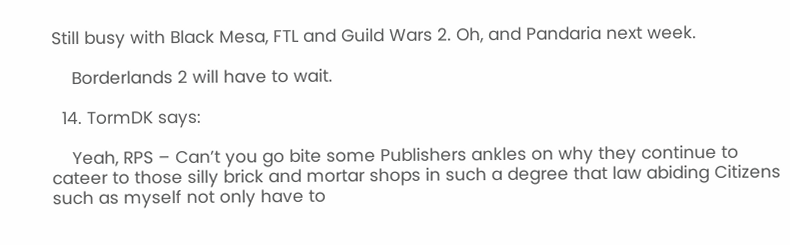Still busy with Black Mesa, FTL and Guild Wars 2. Oh, and Pandaria next week.

    Borderlands 2 will have to wait.

  14. TormDK says:

    Yeah, RPS – Can’t you go bite some Publishers ankles on why they continue to cateer to those silly brick and mortar shops in such a degree that law abiding Citizens such as myself not only have to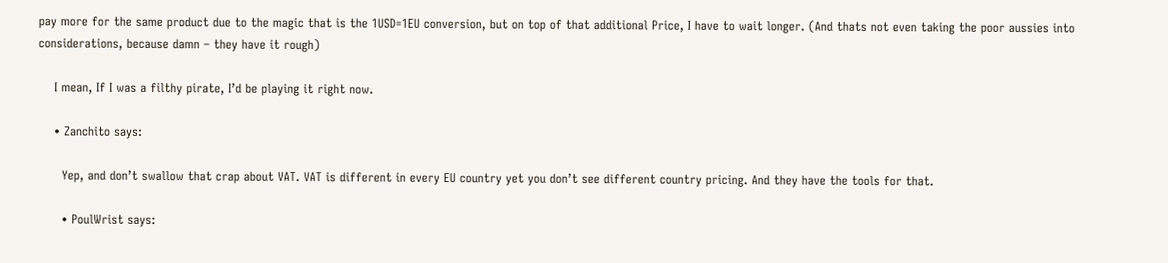pay more for the same product due to the magic that is the 1USD=1EU conversion, but on top of that additional Price, I have to wait longer. (And thats not even taking the poor aussies into considerations, because damn – they have it rough)

    I mean, If I was a filthy pirate, I’d be playing it right now.

    • Zanchito says:

      Yep, and don’t swallow that crap about VAT. VAT is different in every EU country yet you don’t see different country pricing. And they have the tools for that.

      • PoulWrist says: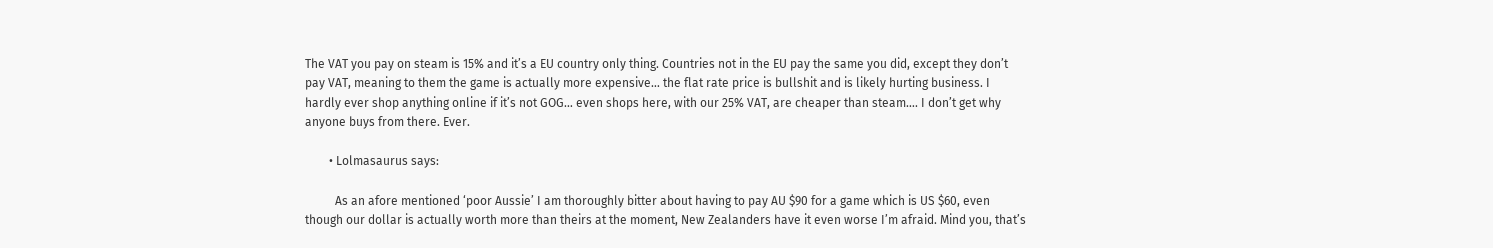The VAT you pay on steam is 15% and it’s a EU country only thing. Countries not in the EU pay the same you did, except they don’t pay VAT, meaning to them the game is actually more expensive… the flat rate price is bullshit and is likely hurting business. I hardly ever shop anything online if it’s not GOG… even shops here, with our 25% VAT, are cheaper than steam…. I don’t get why anyone buys from there. Ever.

        • Lolmasaurus says:

          As an afore mentioned ‘poor Aussie’ I am thoroughly bitter about having to pay AU $90 for a game which is US $60, even though our dollar is actually worth more than theirs at the moment, New Zealanders have it even worse I’m afraid. Mind you, that’s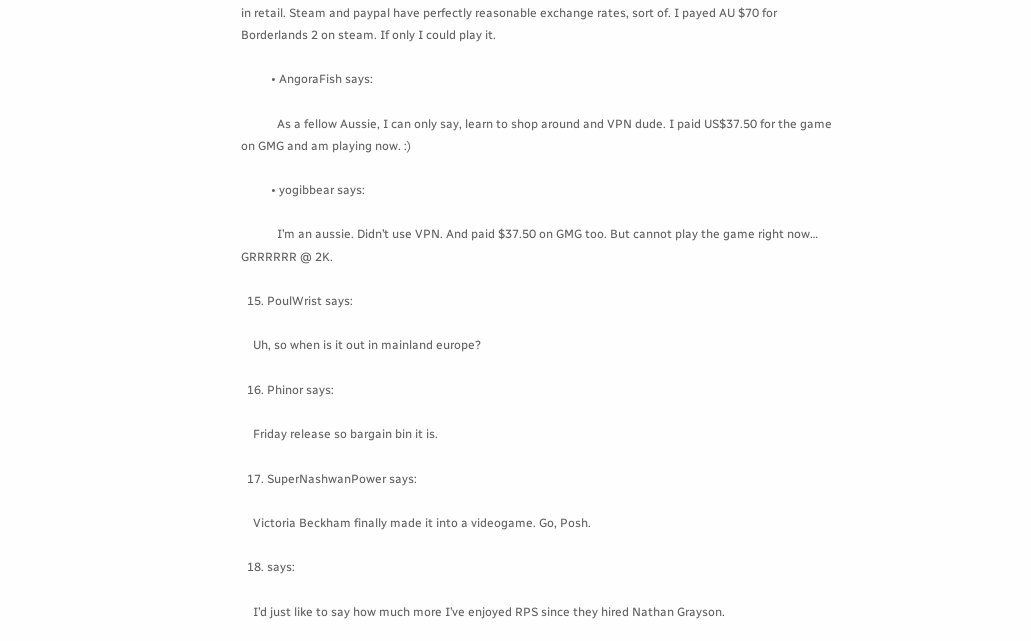in retail. Steam and paypal have perfectly reasonable exchange rates, sort of. I payed AU $70 for Borderlands 2 on steam. If only I could play it.

          • AngoraFish says:

            As a fellow Aussie, I can only say, learn to shop around and VPN dude. I paid US$37.50 for the game on GMG and am playing now. :)

          • yogibbear says:

            I’m an aussie. Didn’t use VPN. And paid $37.50 on GMG too. But cannot play the game right now… GRRRRRR @ 2K.

  15. PoulWrist says:

    Uh, so when is it out in mainland europe?

  16. Phinor says:

    Friday release so bargain bin it is.

  17. SuperNashwanPower says:

    Victoria Beckham finally made it into a videogame. Go, Posh.

  18. says:

    I’d just like to say how much more I’ve enjoyed RPS since they hired Nathan Grayson.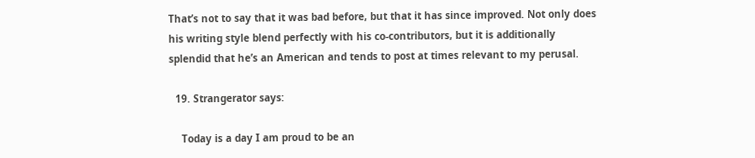That’s not to say that it was bad before, but that it has since improved. Not only does his writing style blend perfectly with his co-contributors, but it is additionally splendid that he’s an American and tends to post at times relevant to my perusal.

  19. Strangerator says:

    Today is a day I am proud to be an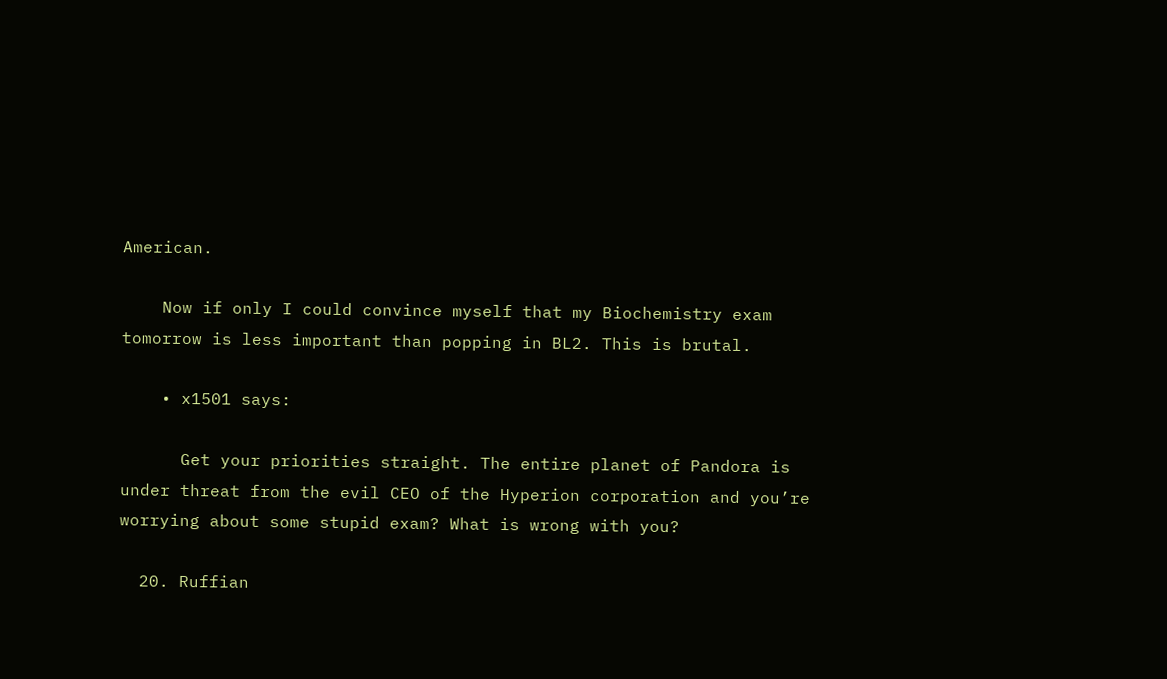American.

    Now if only I could convince myself that my Biochemistry exam tomorrow is less important than popping in BL2. This is brutal.

    • x1501 says:

      Get your priorities straight. The entire planet of Pandora is under threat from the evil CEO of the Hyperion corporation and you’re worrying about some stupid exam? What is wrong with you?

  20. Ruffian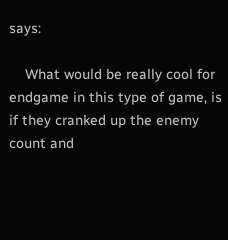says:

    What would be really cool for endgame in this type of game, is if they cranked up the enemy count and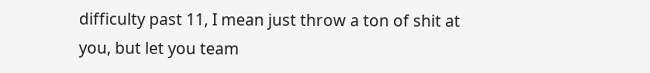difficulty past 11, I mean just throw a ton of shit at you, but let you team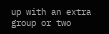up with an extra group or two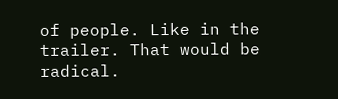of people. Like in the trailer. That would be radical.